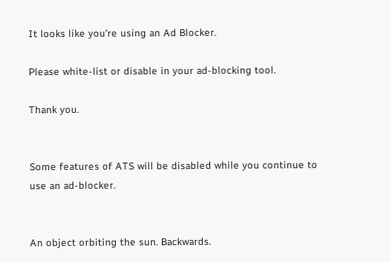It looks like you're using an Ad Blocker.

Please white-list or disable in your ad-blocking tool.

Thank you.


Some features of ATS will be disabled while you continue to use an ad-blocker.


An object orbiting the sun. Backwards.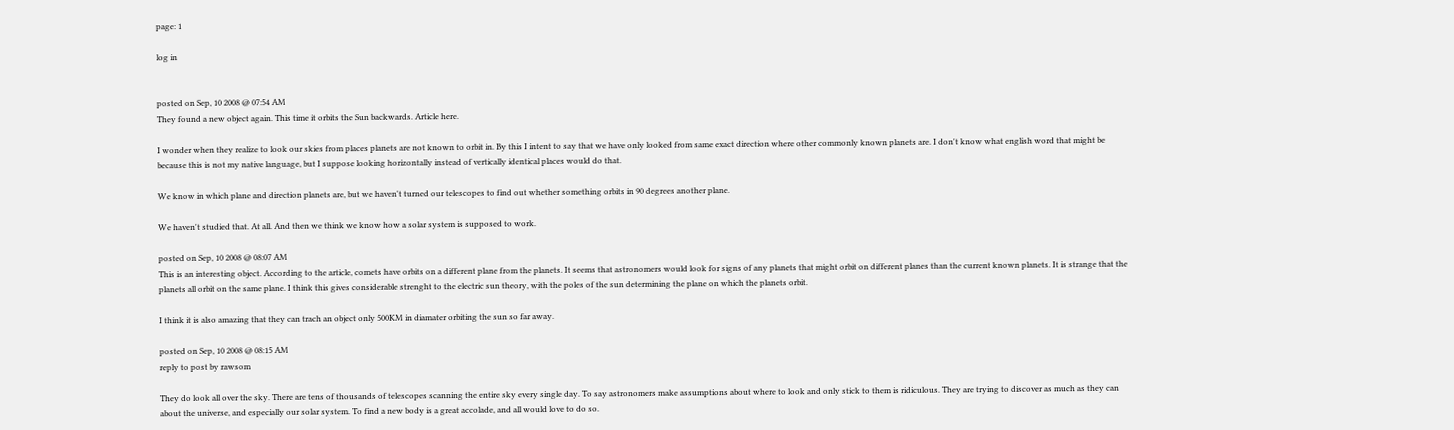page: 1

log in


posted on Sep, 10 2008 @ 07:54 AM
They found a new object again. This time it orbits the Sun backwards. Article here.

I wonder when they realize to look our skies from places planets are not known to orbit in. By this I intent to say that we have only looked from same exact direction where other commonly known planets are. I don't know what english word that might be because this is not my native language, but I suppose looking horizontally instead of vertically identical places would do that.

We know in which plane and direction planets are, but we haven't turned our telescopes to find out whether something orbits in 90 degrees another plane.

We haven't studied that. At all. And then we think we know how a solar system is supposed to work.

posted on Sep, 10 2008 @ 08:07 AM
This is an interesting object. According to the article, comets have orbits on a different plane from the planets. It seems that astronomers would look for signs of any planets that might orbit on different planes than the current known planets. It is strange that the planets all orbit on the same plane. I think this gives considerable strenght to the electric sun theory, with the poles of the sun determining the plane on which the planets orbit.

I think it is also amazing that they can trach an object only 500KM in diamater orbiting the sun so far away.

posted on Sep, 10 2008 @ 08:15 AM
reply to post by rawsom

They do look all over the sky. There are tens of thousands of telescopes scanning the entire sky every single day. To say astronomers make assumptions about where to look and only stick to them is ridiculous. They are trying to discover as much as they can about the universe, and especially our solar system. To find a new body is a great accolade, and all would love to do so.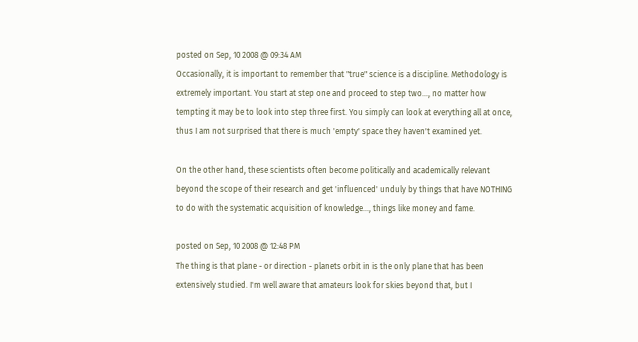posted on Sep, 10 2008 @ 09:34 AM
Occasionally, it is important to remember that "true" science is a discipline. Methodology is extremely important. You start at step one and proceed to step two..., no matter how tempting it may be to look into step three first. You simply can look at everything all at once, thus I am not surprised that there is much 'empty' space they haven't examined yet.

On the other hand, these scientists often become politically and academically relevant beyond the scope of their research and get 'influenced' unduly by things that have NOTHING to do with the systematic acquisition of knowledge..., things like money and fame.

posted on Sep, 10 2008 @ 12:48 PM
The thing is that plane - or direction - planets orbit in is the only plane that has been extensively studied. I'm well aware that amateurs look for skies beyond that, but I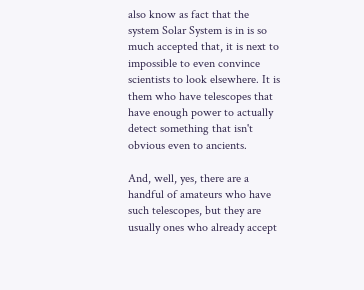also know as fact that the system Solar System is in is so much accepted that, it is next to impossible to even convince scientists to look elsewhere. It is them who have telescopes that have enough power to actually detect something that isn't obvious even to ancients.

And, well, yes, there are a handful of amateurs who have such telescopes, but they are usually ones who already accept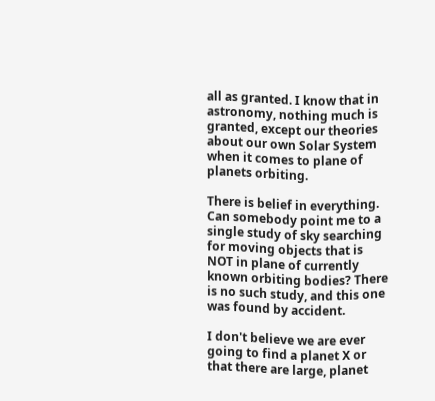all as granted. I know that in astronomy, nothing much is granted, except our theories about our own Solar System when it comes to plane of planets orbiting.

There is belief in everything. Can somebody point me to a single study of sky searching for moving objects that is NOT in plane of currently known orbiting bodies? There is no such study, and this one was found by accident.

I don't believe we are ever going to find a planet X or that there are large, planet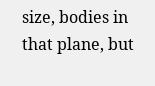size, bodies in that plane, but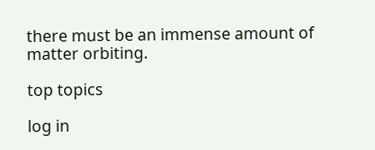there must be an immense amount of matter orbiting.

top topics

log in